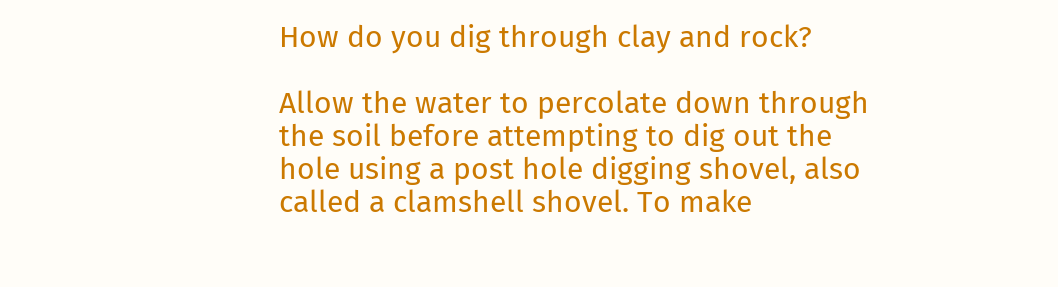How do you dig through clay and rock?

Allow the water to percolate down through the soil before attempting to dig out the hole using a post hole digging shovel, also called a clamshell shovel. To make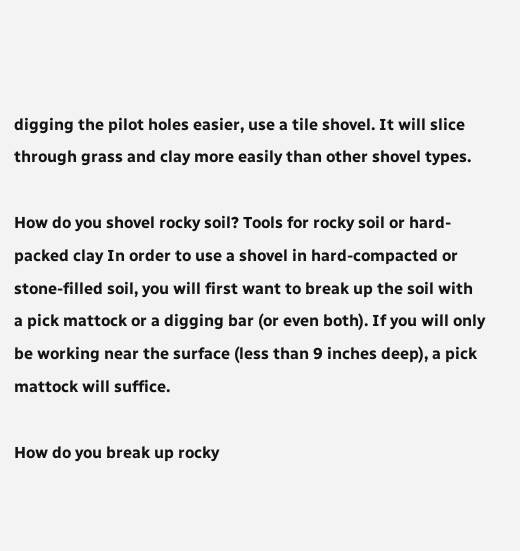digging the pilot holes easier, use a tile shovel. It will slice through grass and clay more easily than other shovel types.

How do you shovel rocky soil? Tools for rocky soil or hard-packed clay In order to use a shovel in hard-compacted or stone-filled soil, you will first want to break up the soil with a pick mattock or a digging bar (or even both). If you will only be working near the surface (less than 9 inches deep), a pick mattock will suffice.

How do you break up rocky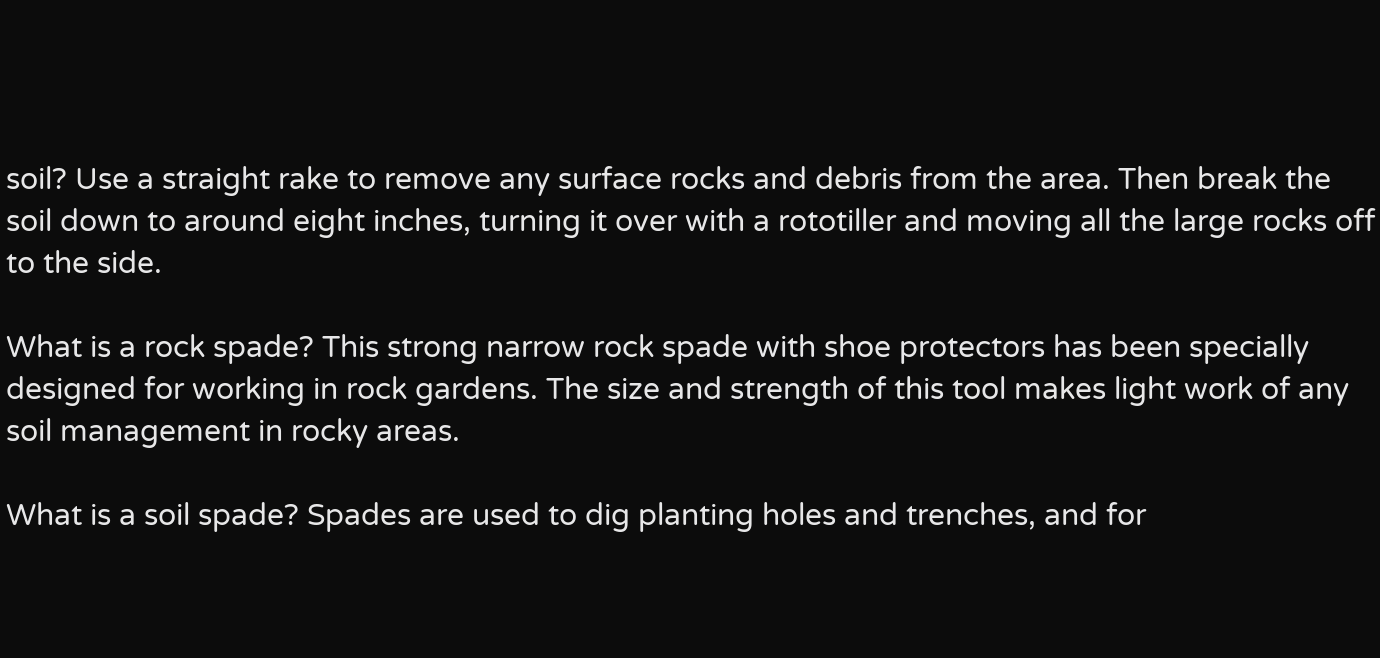soil? Use a straight rake to remove any surface rocks and debris from the area. Then break the soil down to around eight inches, turning it over with a rototiller and moving all the large rocks off to the side.

What is a rock spade? This strong narrow rock spade with shoe protectors has been specially designed for working in rock gardens. The size and strength of this tool makes light work of any soil management in rocky areas.

What is a soil spade? Spades are used to dig planting holes and trenches, and for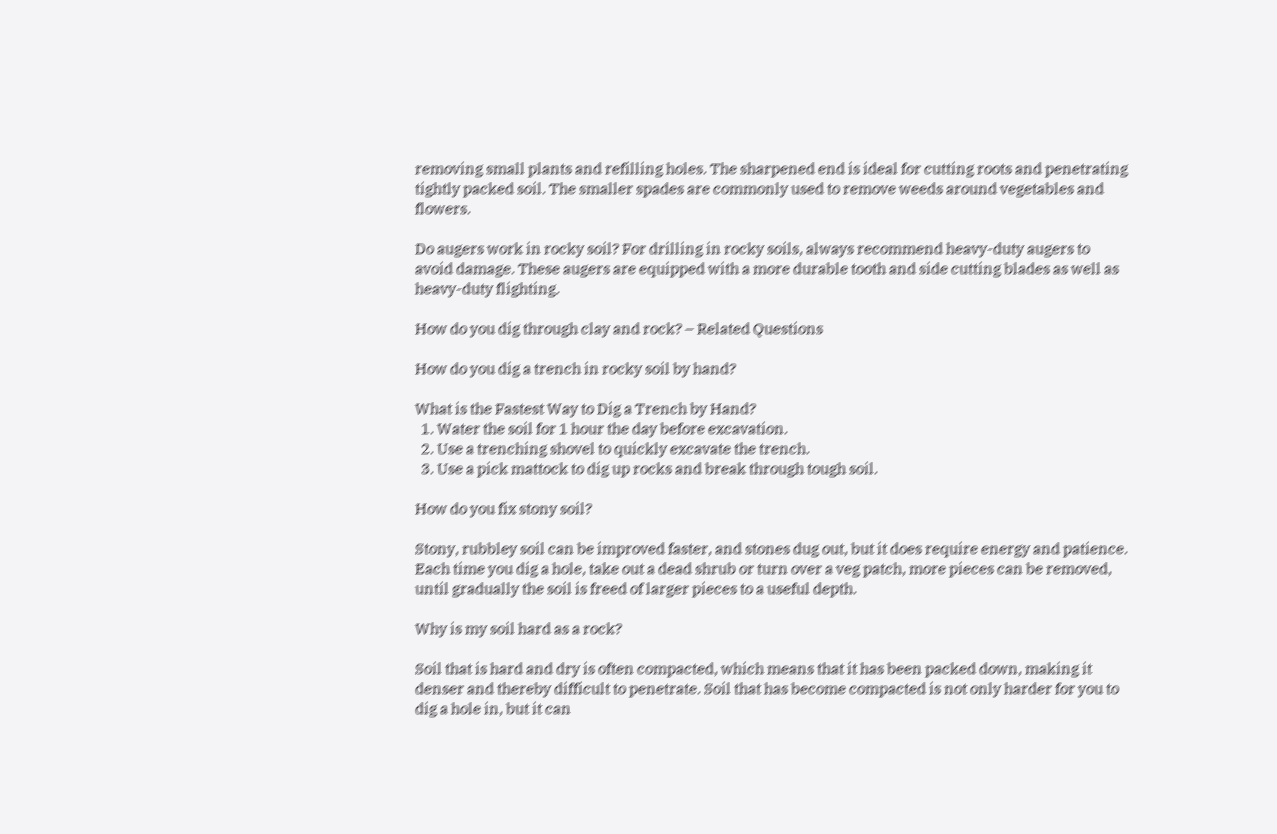removing small plants and refilling holes. The sharpened end is ideal for cutting roots and penetrating tightly packed soil. The smaller spades are commonly used to remove weeds around vegetables and flowers.

Do augers work in rocky soil? For drilling in rocky soils, always recommend heavy-duty augers to avoid damage. These augers are equipped with a more durable tooth and side cutting blades as well as heavy-duty flighting.

How do you dig through clay and rock? – Related Questions

How do you dig a trench in rocky soil by hand?

What is the Fastest Way to Dig a Trench by Hand?
  1. Water the soil for 1 hour the day before excavation.
  2. Use a trenching shovel to quickly excavate the trench.
  3. Use a pick mattock to dig up rocks and break through tough soil.

How do you fix stony soil?

Stony, rubbley soil can be improved faster, and stones dug out, but it does require energy and patience. Each time you dig a hole, take out a dead shrub or turn over a veg patch, more pieces can be removed, until gradually the soil is freed of larger pieces to a useful depth.

Why is my soil hard as a rock?

Soil that is hard and dry is often compacted, which means that it has been packed down, making it denser and thereby difficult to penetrate. Soil that has become compacted is not only harder for you to dig a hole in, but it can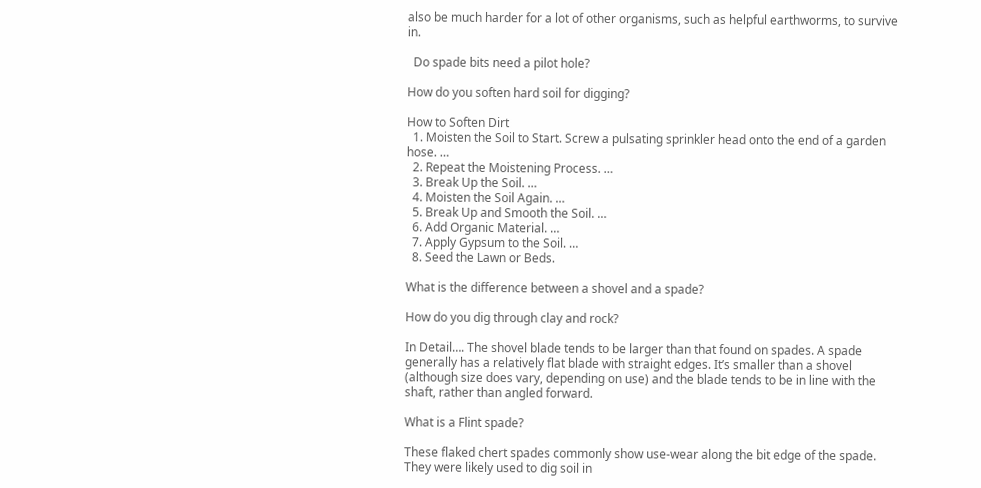also be much harder for a lot of other organisms, such as helpful earthworms, to survive in.

  Do spade bits need a pilot hole?

How do you soften hard soil for digging?

How to Soften Dirt
  1. Moisten the Soil to Start. Screw a pulsating sprinkler head onto the end of a garden hose. …
  2. Repeat the Moistening Process. …
  3. Break Up the Soil. …
  4. Moisten the Soil Again. …
  5. Break Up and Smooth the Soil. …
  6. Add Organic Material. …
  7. Apply Gypsum to the Soil. …
  8. Seed the Lawn or Beds.

What is the difference between a shovel and a spade?

How do you dig through clay and rock?

In Detail…. The shovel blade tends to be larger than that found on spades. A spade generally has a relatively flat blade with straight edges. It’s smaller than a shovel (although size does vary, depending on use) and the blade tends to be in line with the shaft, rather than angled forward.

What is a Flint spade?

These flaked chert spades commonly show use-wear along the bit edge of the spade. They were likely used to dig soil in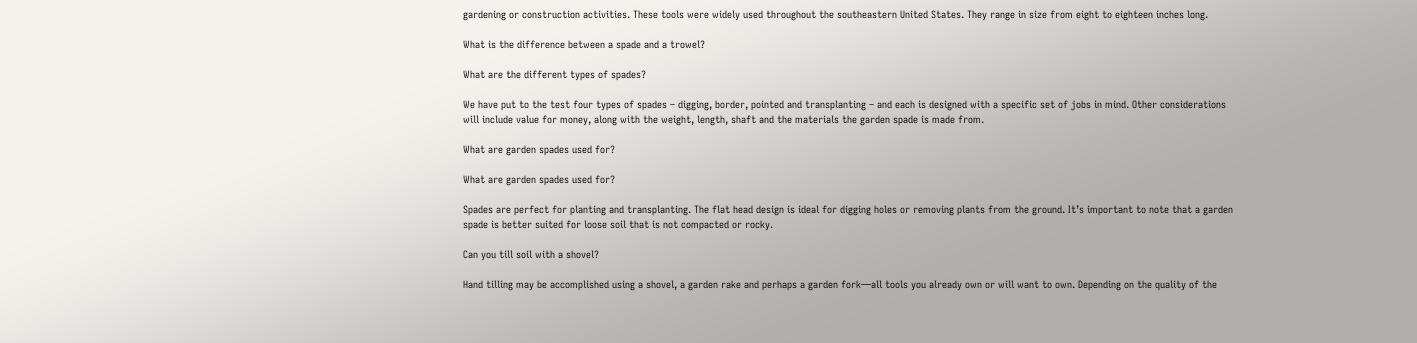gardening or construction activities. These tools were widely used throughout the southeastern United States. They range in size from eight to eighteen inches long.

What is the difference between a spade and a trowel?

What are the different types of spades?

We have put to the test four types of spades – digging, border, pointed and transplanting – and each is designed with a specific set of jobs in mind. Other considerations will include value for money, along with the weight, length, shaft and the materials the garden spade is made from.

What are garden spades used for?

What are garden spades used for?

Spades are perfect for planting and transplanting. The flat head design is ideal for digging holes or removing plants from the ground. It’s important to note that a garden spade is better suited for loose soil that is not compacted or rocky.

Can you till soil with a shovel?

Hand tilling may be accomplished using a shovel, a garden rake and perhaps a garden fork—all tools you already own or will want to own. Depending on the quality of the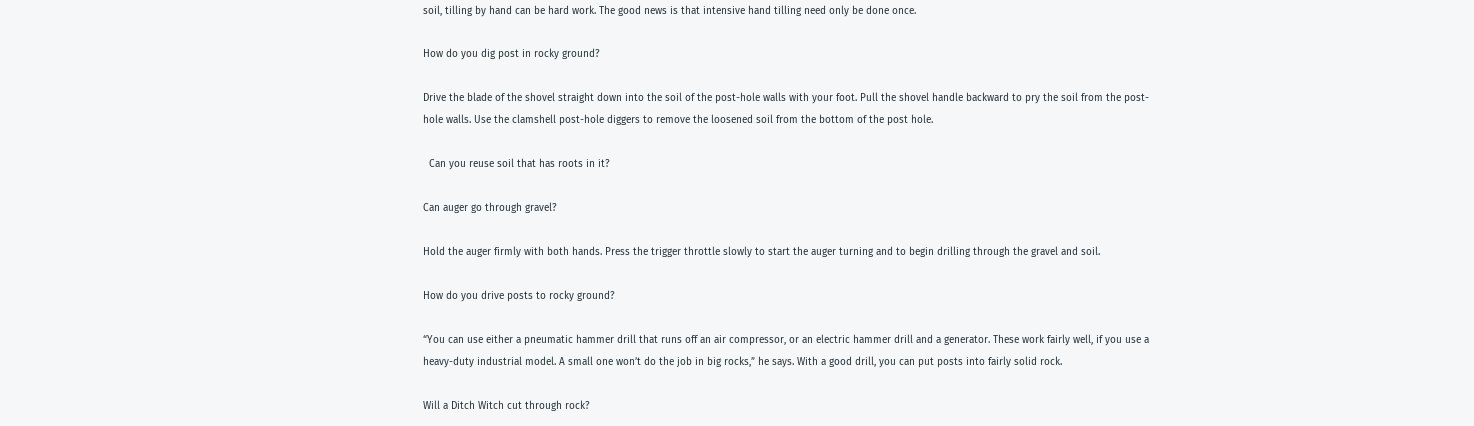soil, tilling by hand can be hard work. The good news is that intensive hand tilling need only be done once.

How do you dig post in rocky ground?

Drive the blade of the shovel straight down into the soil of the post-hole walls with your foot. Pull the shovel handle backward to pry the soil from the post-hole walls. Use the clamshell post-hole diggers to remove the loosened soil from the bottom of the post hole.

  Can you reuse soil that has roots in it?

Can auger go through gravel?

Hold the auger firmly with both hands. Press the trigger throttle slowly to start the auger turning and to begin drilling through the gravel and soil.

How do you drive posts to rocky ground?

“You can use either a pneumatic hammer drill that runs off an air compressor, or an electric hammer drill and a generator. These work fairly well, if you use a heavy-duty industrial model. A small one won’t do the job in big rocks,” he says. With a good drill, you can put posts into fairly solid rock.

Will a Ditch Witch cut through rock?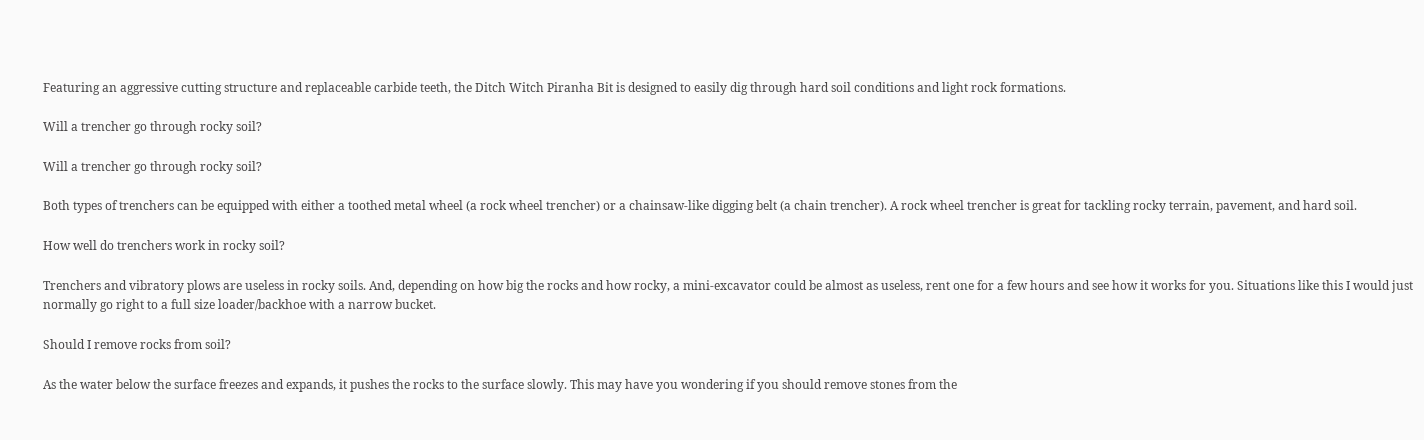Featuring an aggressive cutting structure and replaceable carbide teeth, the Ditch Witch Piranha Bit is designed to easily dig through hard soil conditions and light rock formations.

Will a trencher go through rocky soil?

Will a trencher go through rocky soil?

Both types of trenchers can be equipped with either a toothed metal wheel (a rock wheel trencher) or a chainsaw-like digging belt (a chain trencher). A rock wheel trencher is great for tackling rocky terrain, pavement, and hard soil.

How well do trenchers work in rocky soil?

Trenchers and vibratory plows are useless in rocky soils. And, depending on how big the rocks and how rocky, a mini-excavator could be almost as useless, rent one for a few hours and see how it works for you. Situations like this I would just normally go right to a full size loader/backhoe with a narrow bucket.

Should I remove rocks from soil?

As the water below the surface freezes and expands, it pushes the rocks to the surface slowly. This may have you wondering if you should remove stones from the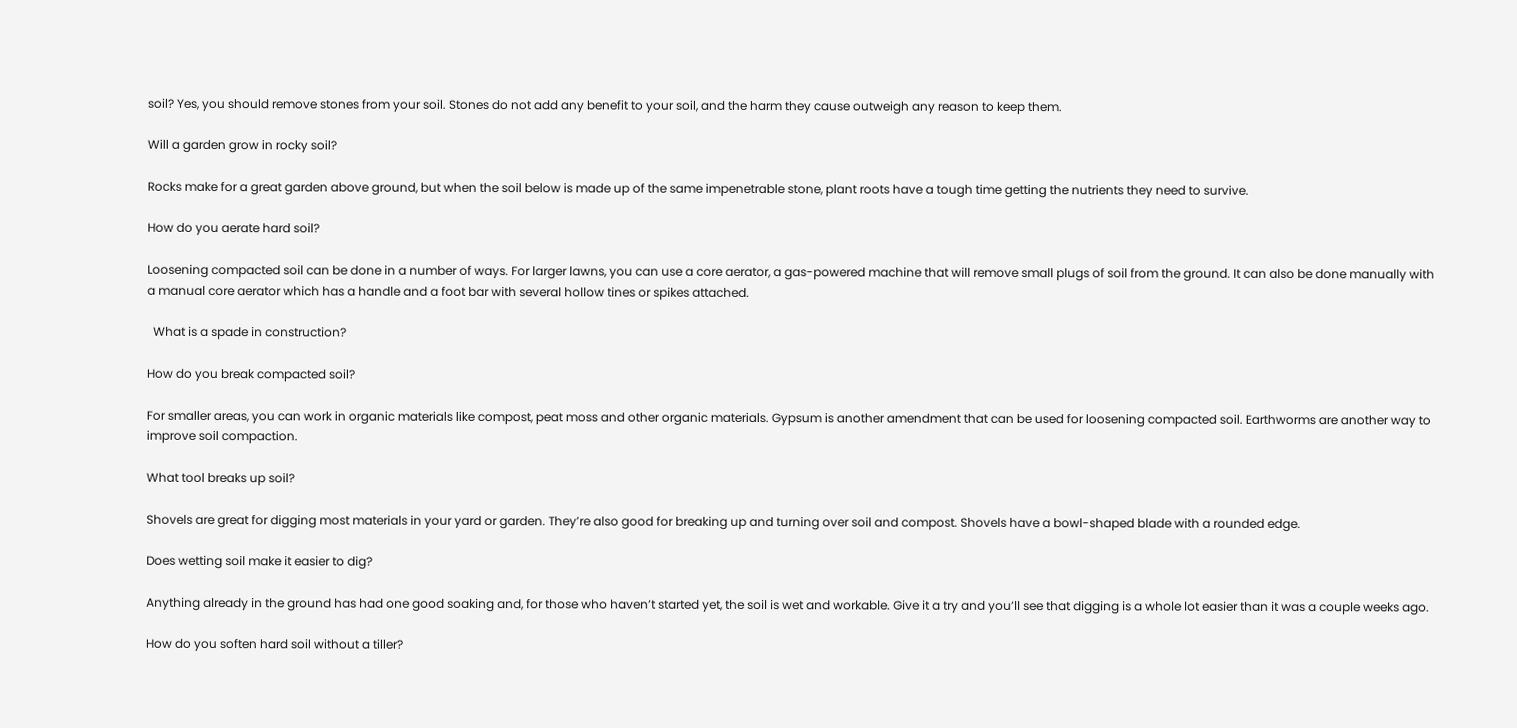soil? Yes, you should remove stones from your soil. Stones do not add any benefit to your soil, and the harm they cause outweigh any reason to keep them.

Will a garden grow in rocky soil?

Rocks make for a great garden above ground, but when the soil below is made up of the same impenetrable stone, plant roots have a tough time getting the nutrients they need to survive.

How do you aerate hard soil?

Loosening compacted soil can be done in a number of ways. For larger lawns, you can use a core aerator, a gas-powered machine that will remove small plugs of soil from the ground. It can also be done manually with a manual core aerator which has a handle and a foot bar with several hollow tines or spikes attached.

  What is a spade in construction?

How do you break compacted soil?

For smaller areas, you can work in organic materials like compost, peat moss and other organic materials. Gypsum is another amendment that can be used for loosening compacted soil. Earthworms are another way to improve soil compaction.

What tool breaks up soil?

Shovels are great for digging most materials in your yard or garden. They’re also good for breaking up and turning over soil and compost. Shovels have a bowl-shaped blade with a rounded edge.

Does wetting soil make it easier to dig?

Anything already in the ground has had one good soaking and, for those who haven’t started yet, the soil is wet and workable. Give it a try and you’ll see that digging is a whole lot easier than it was a couple weeks ago.

How do you soften hard soil without a tiller?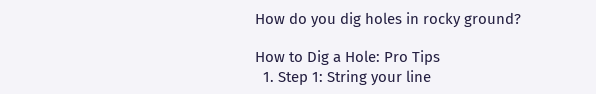How do you dig holes in rocky ground?

How to Dig a Hole: Pro Tips
  1. Step 1: String your line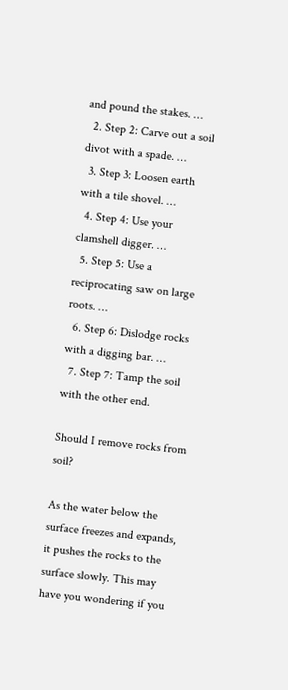and pound the stakes. …
  2. Step 2: Carve out a soil divot with a spade. …
  3. Step 3: Loosen earth with a tile shovel. …
  4. Step 4: Use your clamshell digger. …
  5. Step 5: Use a reciprocating saw on large roots. …
  6. Step 6: Dislodge rocks with a digging bar. …
  7. Step 7: Tamp the soil with the other end.

Should I remove rocks from soil?

As the water below the surface freezes and expands, it pushes the rocks to the surface slowly. This may have you wondering if you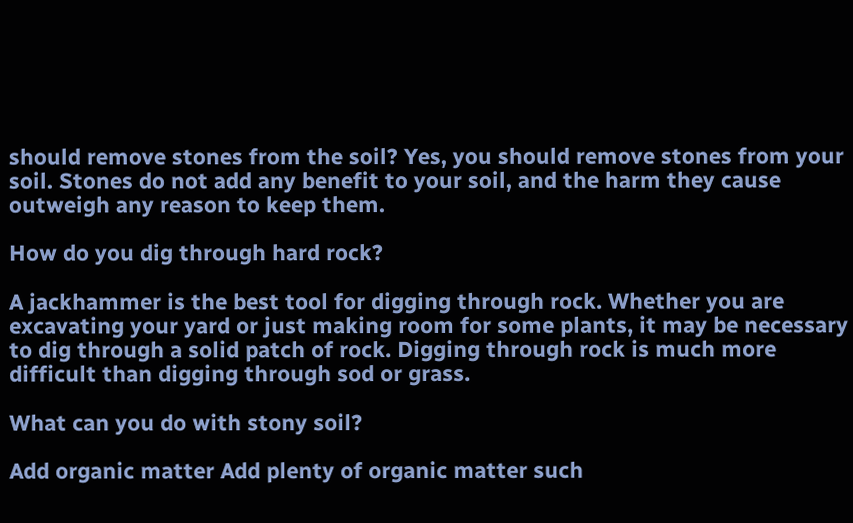should remove stones from the soil? Yes, you should remove stones from your soil. Stones do not add any benefit to your soil, and the harm they cause outweigh any reason to keep them.

How do you dig through hard rock?

A jackhammer is the best tool for digging through rock. Whether you are excavating your yard or just making room for some plants, it may be necessary to dig through a solid patch of rock. Digging through rock is much more difficult than digging through sod or grass.

What can you do with stony soil?

Add organic matter Add plenty of organic matter such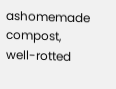ashomemade compost, well-rotted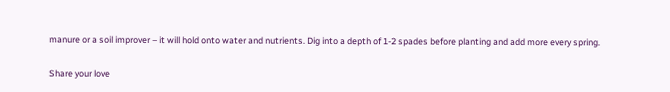manure or a soil improver – it will hold onto water and nutrients. Dig into a depth of 1-2 spades before planting and add more every spring.

Share your love